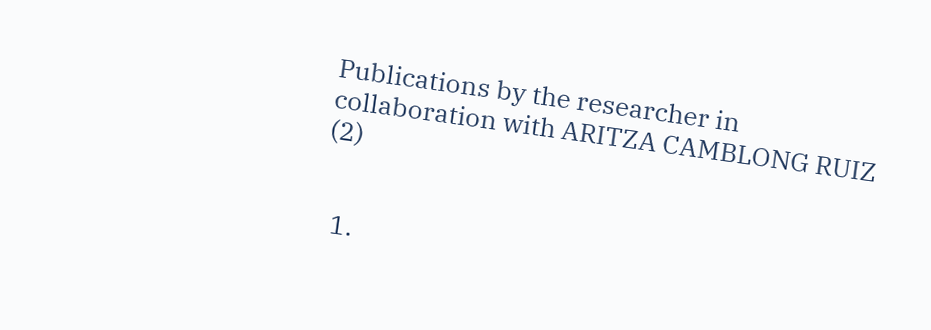Publications by the researcher in collaboration with ARITZA CAMBLONG RUIZ (2)


  1.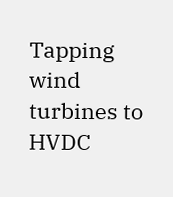Tapping wind turbines to HVDC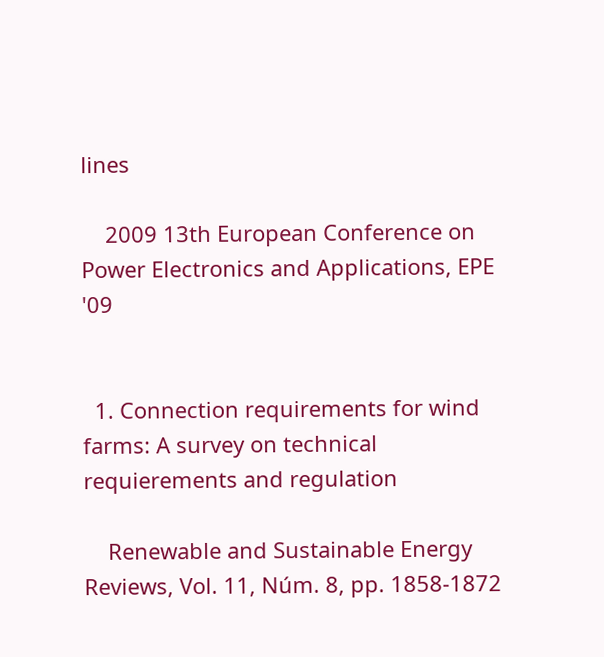lines

    2009 13th European Conference on Power Electronics and Applications, EPE '09


  1. Connection requirements for wind farms: A survey on technical requierements and regulation

    Renewable and Sustainable Energy Reviews, Vol. 11, Núm. 8, pp. 1858-1872